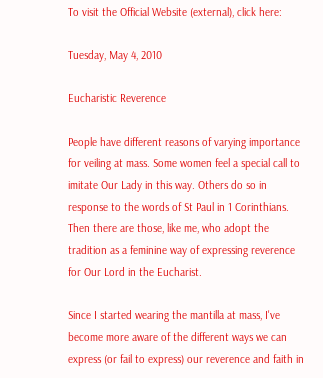To visit the Official Website (external), click here:

Tuesday, May 4, 2010

Eucharistic Reverence

People have different reasons of varying importance for veiling at mass. Some women feel a special call to imitate Our Lady in this way. Others do so in response to the words of St Paul in 1 Corinthians. Then there are those, like me, who adopt the tradition as a feminine way of expressing reverence for Our Lord in the Eucharist.

Since I started wearing the mantilla at mass, I've become more aware of the different ways we can express (or fail to express) our reverence and faith in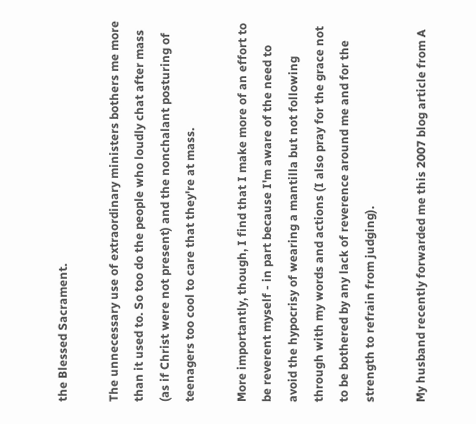the Blessed Sacrament.

The unnecessary use of extraordinary ministers bothers me more than it used to. So too do the people who loudly chat after mass (as if Christ were not present) and the nonchalant posturing of teenagers too cool to care that they're at mass.

More importantly, though, I find that I make more of an effort to be reverent myself - in part because I'm aware of the need to avoid the hypocrisy of wearing a mantilla but not following through with my words and actions (I also pray for the grace not to be bothered by any lack of reverence around me and for the strength to refrain from judging).

My husband recently forwarded me this 2007 blog article from A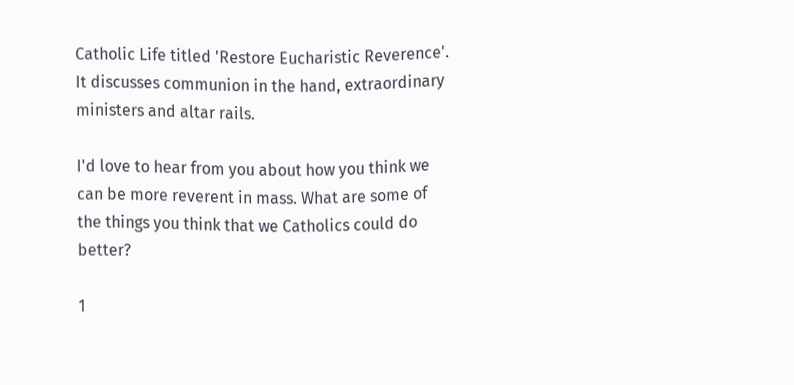Catholic Life titled 'Restore Eucharistic Reverence'. It discusses communion in the hand, extraordinary ministers and altar rails.

I'd love to hear from you about how you think we can be more reverent in mass. What are some of the things you think that we Catholics could do better?

1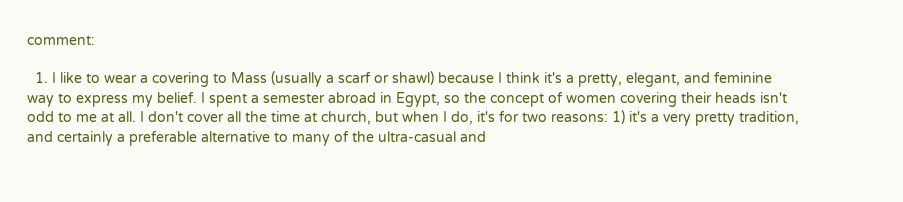comment:

  1. I like to wear a covering to Mass (usually a scarf or shawl) because I think it's a pretty, elegant, and feminine way to express my belief. I spent a semester abroad in Egypt, so the concept of women covering their heads isn't odd to me at all. I don't cover all the time at church, but when I do, it's for two reasons: 1) it's a very pretty tradition, and certainly a preferable alternative to many of the ultra-casual and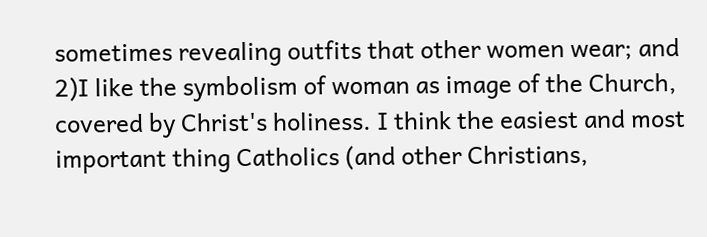sometimes revealing outfits that other women wear; and 2)I like the symbolism of woman as image of the Church, covered by Christ's holiness. I think the easiest and most important thing Catholics (and other Christians,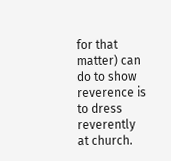for that matter) can do to show reverence is to dress reverently at church.